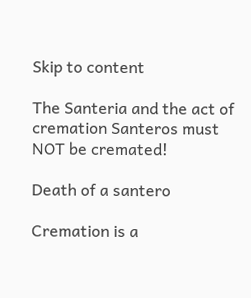Skip to content

The Santeria and the act of cremation Santeros must NOT be cremated!

Death of a santero

Cremation is a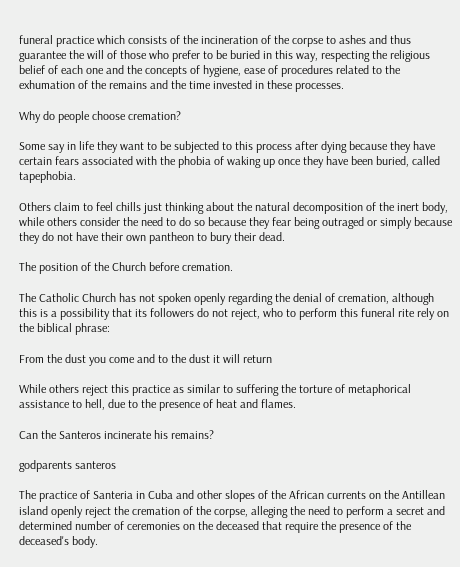funeral practice which consists of the incineration of the corpse to ashes and thus guarantee the will of those who prefer to be buried in this way, respecting the religious belief of each one and the concepts of hygiene, ease of procedures related to the exhumation of the remains and the time invested in these processes.

Why do people choose cremation?

Some say in life they want to be subjected to this process after dying because they have certain fears associated with the phobia of waking up once they have been buried, called tapephobia.

Others claim to feel chills just thinking about the natural decomposition of the inert body, while others consider the need to do so because they fear being outraged or simply because they do not have their own pantheon to bury their dead.

The position of the Church before cremation.

The Catholic Church has not spoken openly regarding the denial of cremation, although this is a possibility that its followers do not reject, who to perform this funeral rite rely on the biblical phrase:

From the dust you come and to the dust it will return

While others reject this practice as similar to suffering the torture of metaphorical assistance to hell, due to the presence of heat and flames.

Can the Santeros incinerate his remains?

godparents santeros

The practice of Santeria in Cuba and other slopes of the African currents on the Antillean island openly reject the cremation of the corpse, alleging the need to perform a secret and determined number of ceremonies on the deceased that require the presence of the deceased's body.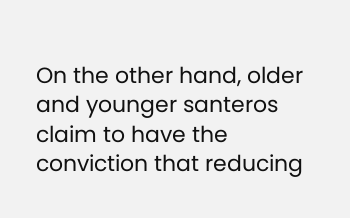On the other hand, older and younger santeros claim to have the conviction that reducing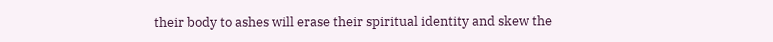their body to ashes will erase their spiritual identity and skew the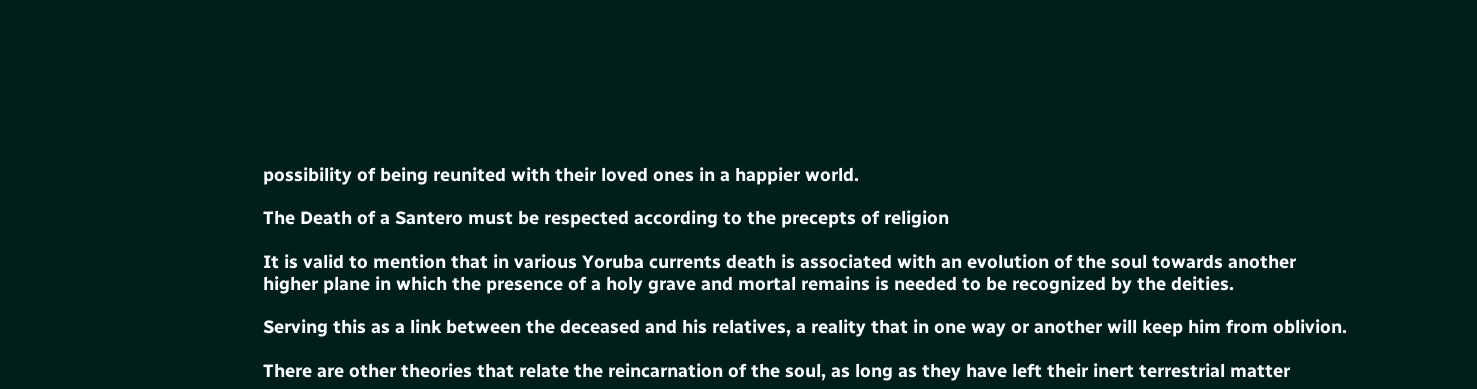possibility of being reunited with their loved ones in a happier world.

The Death of a Santero must be respected according to the precepts of religion

It is valid to mention that in various Yoruba currents death is associated with an evolution of the soul towards another higher plane in which the presence of a holy grave and mortal remains is needed to be recognized by the deities.

Serving this as a link between the deceased and his relatives, a reality that in one way or another will keep him from oblivion.

There are other theories that relate the reincarnation of the soul, as long as they have left their inert terrestrial matter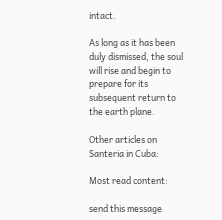intact.

As long as it has been duly dismissed, the soul will rise and begin to prepare for its subsequent return to the earth plane.

Other articles on Santeria in Cuba:

Most read content:

send this message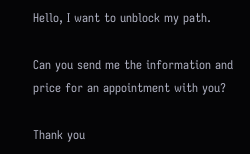Hello, I want to unblock my path.

Can you send me the information and price for an appointment with you?

Thank you